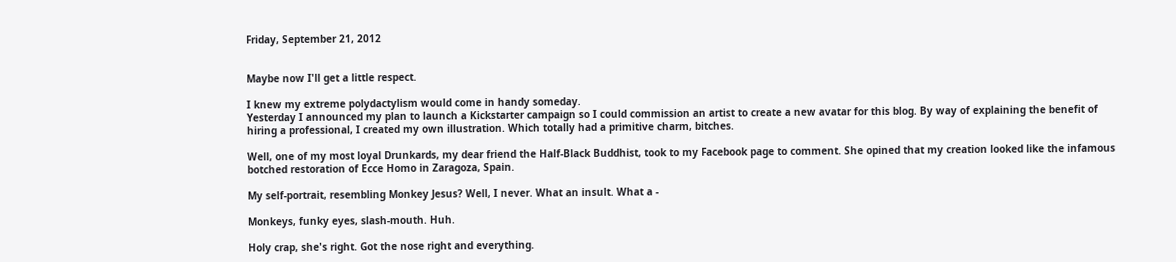Friday, September 21, 2012


Maybe now I'll get a little respect.

I knew my extreme polydactylism would come in handy someday.
Yesterday I announced my plan to launch a Kickstarter campaign so I could commission an artist to create a new avatar for this blog. By way of explaining the benefit of hiring a professional, I created my own illustration. Which totally had a primitive charm, bitches.

Well, one of my most loyal Drunkards, my dear friend the Half-Black Buddhist, took to my Facebook page to comment. She opined that my creation looked like the infamous botched restoration of Ecce Homo in Zaragoza, Spain.

My self-portrait, resembling Monkey Jesus? Well, I never. What an insult. What a -

Monkeys, funky eyes, slash-mouth. Huh.

Holy crap, she's right. Got the nose right and everything.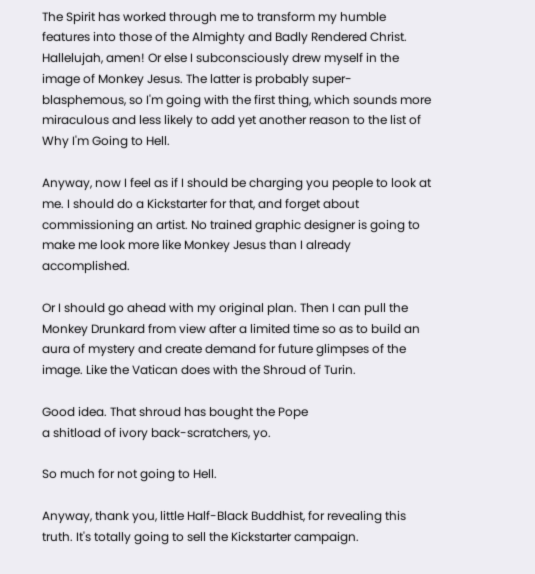The Spirit has worked through me to transform my humble features into those of the Almighty and Badly Rendered Christ. Hallelujah, amen! Or else I subconsciously drew myself in the image of Monkey Jesus. The latter is probably super-blasphemous, so I'm going with the first thing, which sounds more miraculous and less likely to add yet another reason to the list of Why I'm Going to Hell.

Anyway, now I feel as if I should be charging you people to look at me. I should do a Kickstarter for that, and forget about commissioning an artist. No trained graphic designer is going to make me look more like Monkey Jesus than I already accomplished.

Or I should go ahead with my original plan. Then I can pull the Monkey Drunkard from view after a limited time so as to build an aura of mystery and create demand for future glimpses of the image. Like the Vatican does with the Shroud of Turin.

Good idea. That shroud has bought the Pope
a shitload of ivory back-scratchers, yo.

So much for not going to Hell.

Anyway, thank you, little Half-Black Buddhist, for revealing this truth. It's totally going to sell the Kickstarter campaign.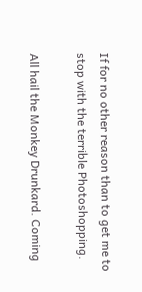If for no other reason than to get me to stop with the terrible Photoshopping.

All hail the Monkey Drunkard. Coming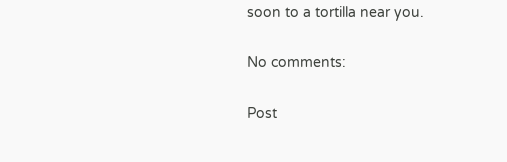soon to a tortilla near you.

No comments:

Post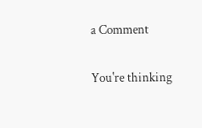a Comment

You're thinking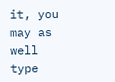it, you may as well type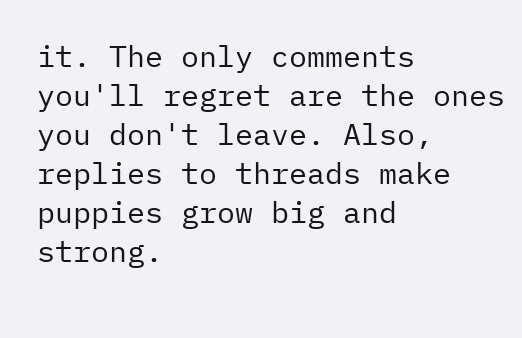it. The only comments you'll regret are the ones you don't leave. Also, replies to threads make puppies grow big and strong.